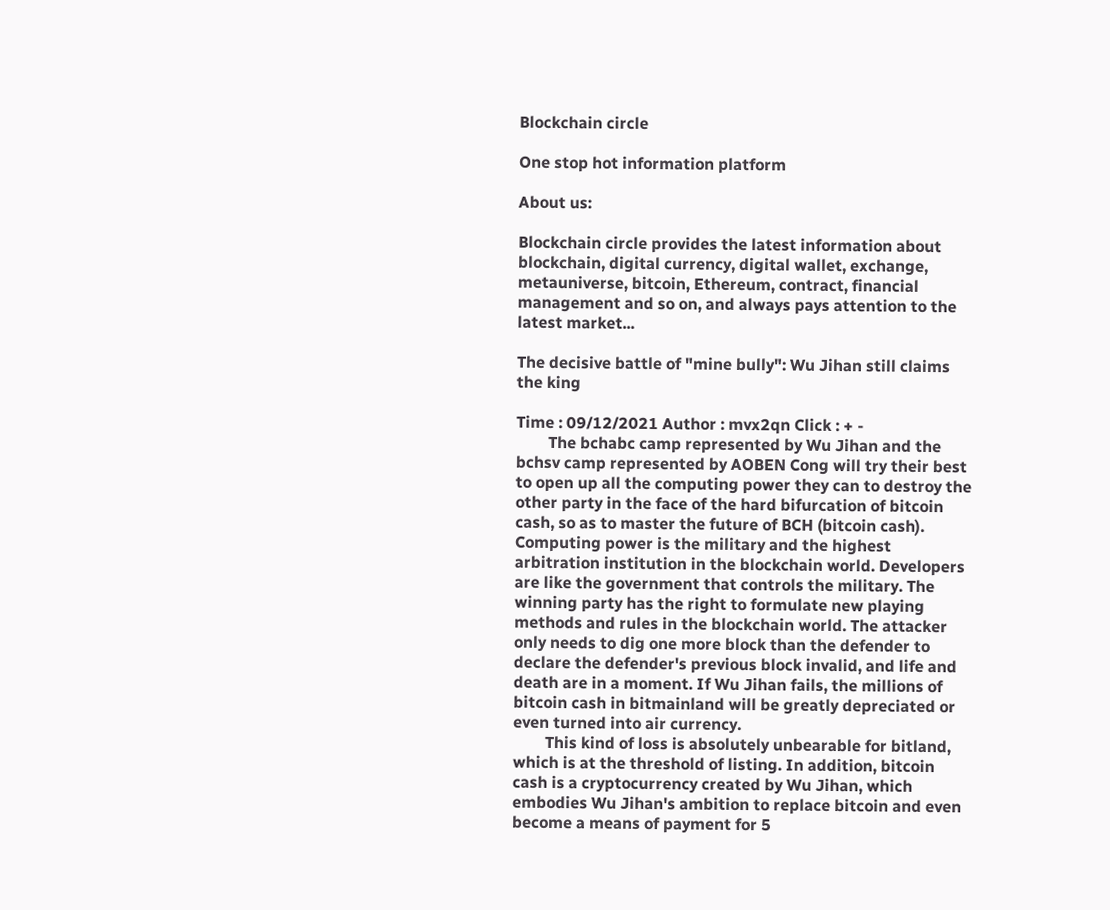Blockchain circle

One stop hot information platform

About us:

Blockchain circle provides the latest information about blockchain, digital currency, digital wallet, exchange, metauniverse, bitcoin, Ethereum, contract, financial management and so on, and always pays attention to the latest market...

The decisive battle of "mine bully": Wu Jihan still claims the king

Time : 09/12/2021 Author : mvx2qn Click : + -
        The bchabc camp represented by Wu Jihan and the bchsv camp represented by AOBEN Cong will try their best to open up all the computing power they can to destroy the other party in the face of the hard bifurcation of bitcoin cash, so as to master the future of BCH (bitcoin cash). Computing power is the military and the highest arbitration institution in the blockchain world. Developers are like the government that controls the military. The winning party has the right to formulate new playing methods and rules in the blockchain world. The attacker only needs to dig one more block than the defender to declare the defender's previous block invalid, and life and death are in a moment. If Wu Jihan fails, the millions of bitcoin cash in bitmainland will be greatly depreciated or even turned into air currency.
        This kind of loss is absolutely unbearable for bitland, which is at the threshold of listing. In addition, bitcoin cash is a cryptocurrency created by Wu Jihan, which embodies Wu Jihan's ambition to replace bitcoin and even become a means of payment for 5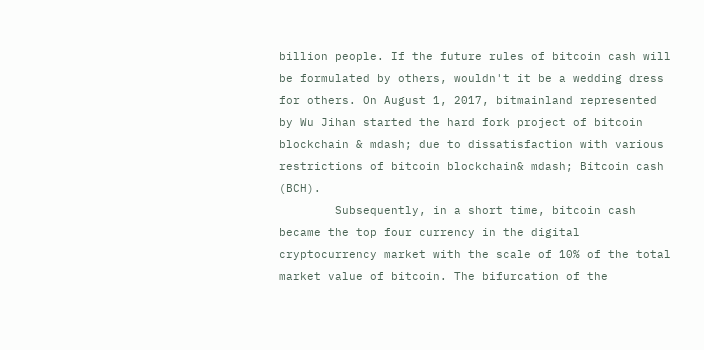billion people. If the future rules of bitcoin cash will be formulated by others, wouldn't it be a wedding dress for others. On August 1, 2017, bitmainland represented by Wu Jihan started the hard fork project of bitcoin blockchain & mdash; due to dissatisfaction with various restrictions of bitcoin blockchain& mdash; Bitcoin cash (BCH).
        Subsequently, in a short time, bitcoin cash became the top four currency in the digital cryptocurrency market with the scale of 10% of the total market value of bitcoin. The bifurcation of the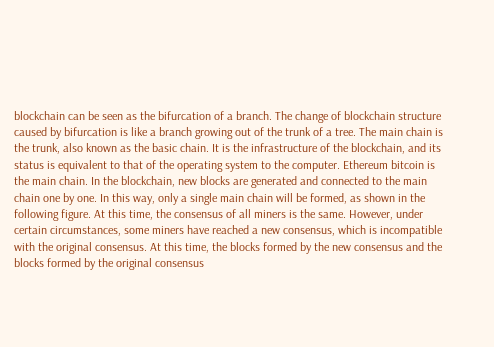blockchain can be seen as the bifurcation of a branch. The change of blockchain structure caused by bifurcation is like a branch growing out of the trunk of a tree. The main chain is the trunk, also known as the basic chain. It is the infrastructure of the blockchain, and its status is equivalent to that of the operating system to the computer. Ethereum bitcoin is the main chain. In the blockchain, new blocks are generated and connected to the main chain one by one. In this way, only a single main chain will be formed, as shown in the following figure. At this time, the consensus of all miners is the same. However, under certain circumstances, some miners have reached a new consensus, which is incompatible with the original consensus. At this time, the blocks formed by the new consensus and the blocks formed by the original consensus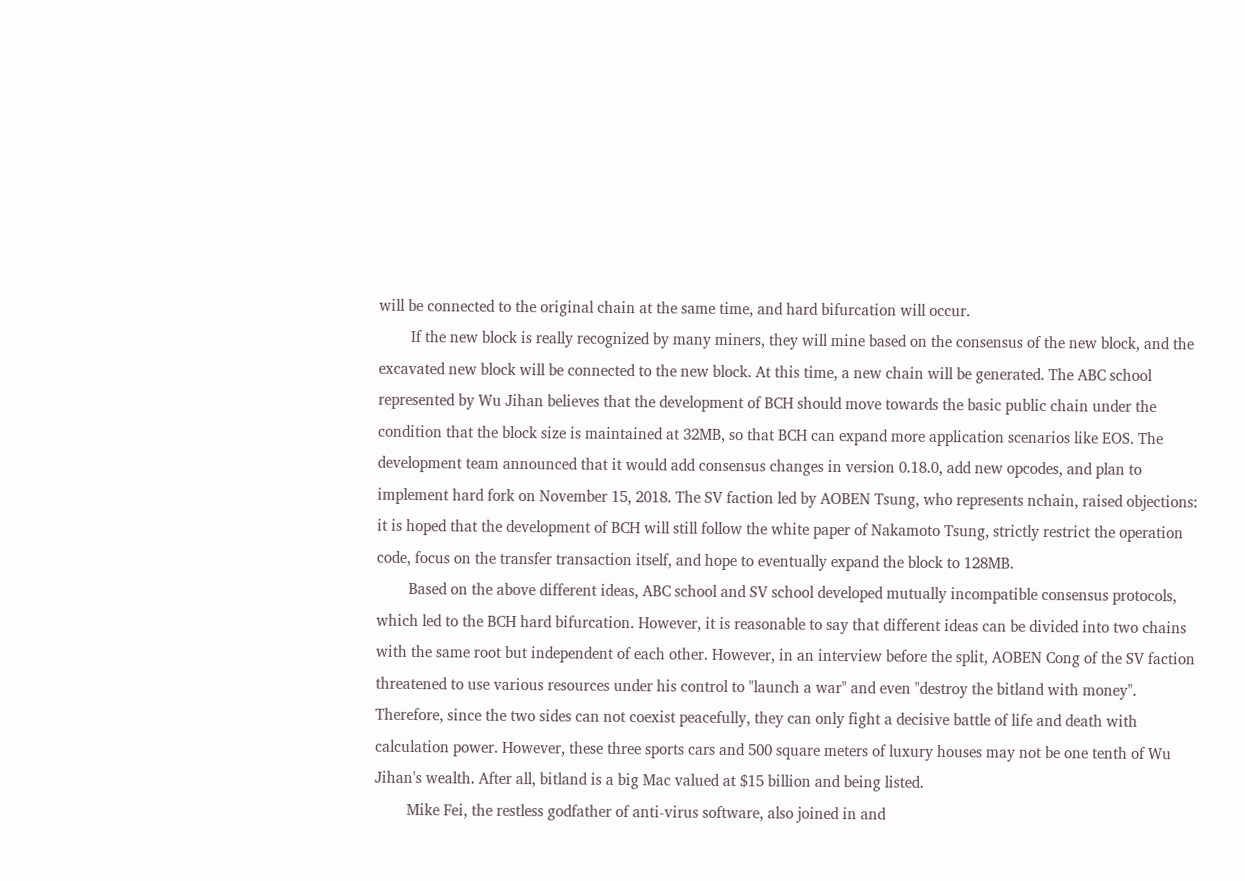will be connected to the original chain at the same time, and hard bifurcation will occur.
        If the new block is really recognized by many miners, they will mine based on the consensus of the new block, and the excavated new block will be connected to the new block. At this time, a new chain will be generated. The ABC school represented by Wu Jihan believes that the development of BCH should move towards the basic public chain under the condition that the block size is maintained at 32MB, so that BCH can expand more application scenarios like EOS. The development team announced that it would add consensus changes in version 0.18.0, add new opcodes, and plan to implement hard fork on November 15, 2018. The SV faction led by AOBEN Tsung, who represents nchain, raised objections: it is hoped that the development of BCH will still follow the white paper of Nakamoto Tsung, strictly restrict the operation code, focus on the transfer transaction itself, and hope to eventually expand the block to 128MB.
        Based on the above different ideas, ABC school and SV school developed mutually incompatible consensus protocols, which led to the BCH hard bifurcation. However, it is reasonable to say that different ideas can be divided into two chains with the same root but independent of each other. However, in an interview before the split, AOBEN Cong of the SV faction threatened to use various resources under his control to "launch a war" and even "destroy the bitland with money". Therefore, since the two sides can not coexist peacefully, they can only fight a decisive battle of life and death with calculation power. However, these three sports cars and 500 square meters of luxury houses may not be one tenth of Wu Jihan's wealth. After all, bitland is a big Mac valued at $15 billion and being listed.
        Mike Fei, the restless godfather of anti-virus software, also joined in and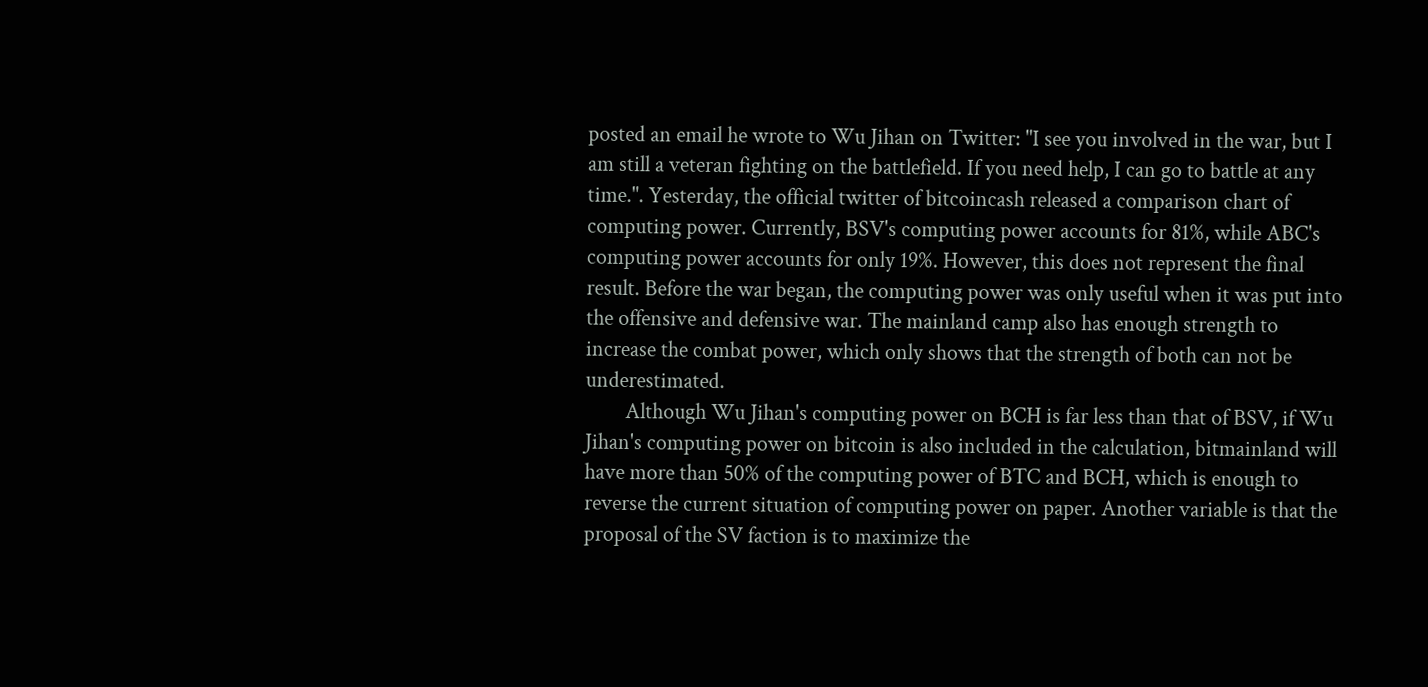posted an email he wrote to Wu Jihan on Twitter: "I see you involved in the war, but I am still a veteran fighting on the battlefield. If you need help, I can go to battle at any time.". Yesterday, the official twitter of bitcoincash released a comparison chart of computing power. Currently, BSV's computing power accounts for 81%, while ABC's computing power accounts for only 19%. However, this does not represent the final result. Before the war began, the computing power was only useful when it was put into the offensive and defensive war. The mainland camp also has enough strength to increase the combat power, which only shows that the strength of both can not be underestimated.
        Although Wu Jihan's computing power on BCH is far less than that of BSV, if Wu Jihan's computing power on bitcoin is also included in the calculation, bitmainland will have more than 50% of the computing power of BTC and BCH, which is enough to reverse the current situation of computing power on paper. Another variable is that the proposal of the SV faction is to maximize the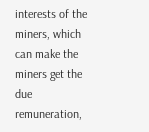interests of the miners, which can make the miners get the due remuneration,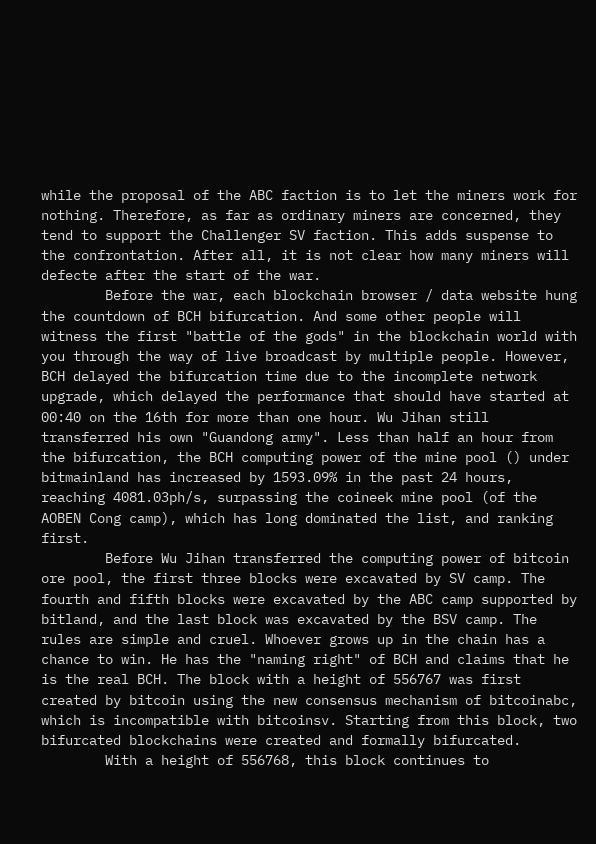while the proposal of the ABC faction is to let the miners work for nothing. Therefore, as far as ordinary miners are concerned, they tend to support the Challenger SV faction. This adds suspense to the confrontation. After all, it is not clear how many miners will defecte after the start of the war.
        Before the war, each blockchain browser / data website hung the countdown of BCH bifurcation. And some other people will witness the first "battle of the gods" in the blockchain world with you through the way of live broadcast by multiple people. However, BCH delayed the bifurcation time due to the incomplete network upgrade, which delayed the performance that should have started at 00:40 on the 16th for more than one hour. Wu Jihan still transferred his own "Guandong army". Less than half an hour from the bifurcation, the BCH computing power of the mine pool () under bitmainland has increased by 1593.09% in the past 24 hours, reaching 4081.03ph/s, surpassing the coineek mine pool (of the AOBEN Cong camp), which has long dominated the list, and ranking first.
        Before Wu Jihan transferred the computing power of bitcoin ore pool, the first three blocks were excavated by SV camp. The fourth and fifth blocks were excavated by the ABC camp supported by bitland, and the last block was excavated by the BSV camp. The rules are simple and cruel. Whoever grows up in the chain has a chance to win. He has the "naming right" of BCH and claims that he is the real BCH. The block with a height of 556767 was first created by bitcoin using the new consensus mechanism of bitcoinabc, which is incompatible with bitcoinsv. Starting from this block, two bifurcated blockchains were created and formally bifurcated.
        With a height of 556768, this block continues to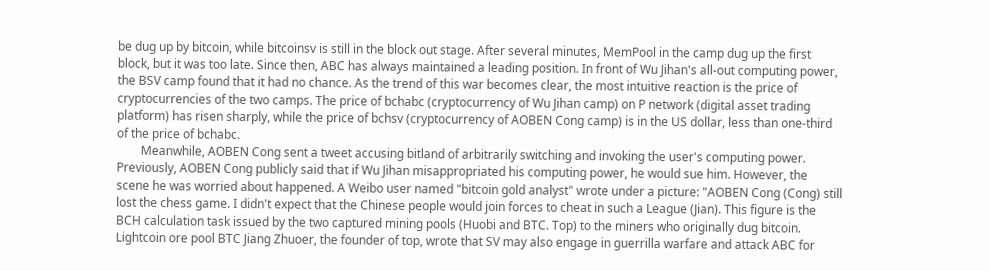be dug up by bitcoin, while bitcoinsv is still in the block out stage. After several minutes, MemPool in the camp dug up the first block, but it was too late. Since then, ABC has always maintained a leading position. In front of Wu Jihan's all-out computing power, the BSV camp found that it had no chance. As the trend of this war becomes clear, the most intuitive reaction is the price of cryptocurrencies of the two camps. The price of bchabc (cryptocurrency of Wu Jihan camp) on P network (digital asset trading platform) has risen sharply, while the price of bchsv (cryptocurrency of AOBEN Cong camp) is in the US dollar, less than one-third of the price of bchabc.
        Meanwhile, AOBEN Cong sent a tweet accusing bitland of arbitrarily switching and invoking the user's computing power. Previously, AOBEN Cong publicly said that if Wu Jihan misappropriated his computing power, he would sue him. However, the scene he was worried about happened. A Weibo user named "bitcoin gold analyst" wrote under a picture: "AOBEN Cong (Cong) still lost the chess game. I didn't expect that the Chinese people would join forces to cheat in such a League (Jian). This figure is the BCH calculation task issued by the two captured mining pools (Huobi and BTC. Top) to the miners who originally dug bitcoin. Lightcoin ore pool BTC Jiang Zhuoer, the founder of top, wrote that SV may also engage in guerrilla warfare and attack ABC for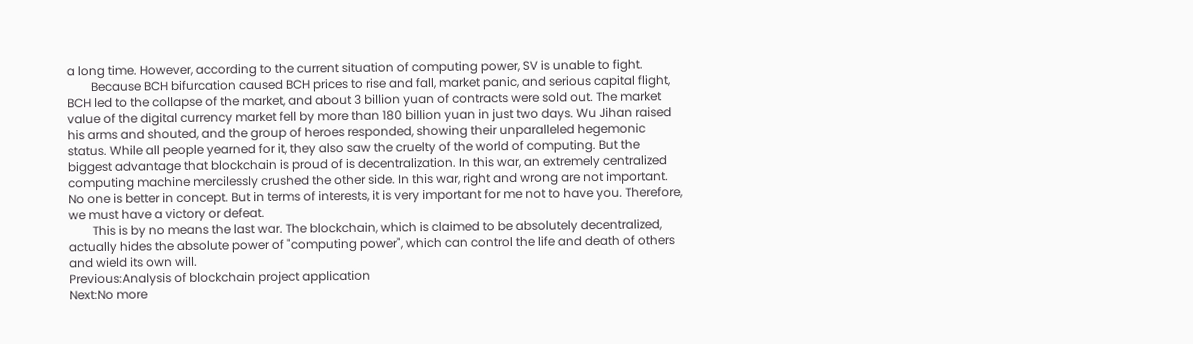a long time. However, according to the current situation of computing power, SV is unable to fight.
        Because BCH bifurcation caused BCH prices to rise and fall, market panic, and serious capital flight, BCH led to the collapse of the market, and about 3 billion yuan of contracts were sold out. The market value of the digital currency market fell by more than 180 billion yuan in just two days. Wu Jihan raised his arms and shouted, and the group of heroes responded, showing their unparalleled hegemonic status. While all people yearned for it, they also saw the cruelty of the world of computing. But the biggest advantage that blockchain is proud of is decentralization. In this war, an extremely centralized computing machine mercilessly crushed the other side. In this war, right and wrong are not important. No one is better in concept. But in terms of interests, it is very important for me not to have you. Therefore, we must have a victory or defeat.
        This is by no means the last war. The blockchain, which is claimed to be absolutely decentralized, actually hides the absolute power of "computing power", which can control the life and death of others and wield its own will.
Previous:Analysis of blockchain project application
Next:No more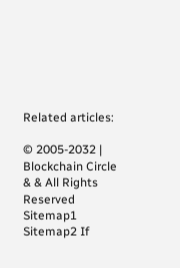Related articles:

© 2005-2032 | Blockchain Circle & & All Rights Reserved    Sitemap1 Sitemap2 If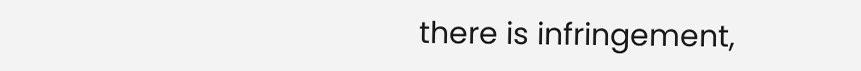there is infringement,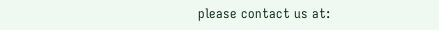please contact us at: